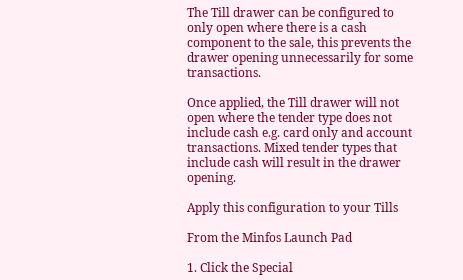The Till drawer can be configured to only open where there is a cash component to the sale, this prevents the drawer opening unnecessarily for some transactions.

Once applied, the Till drawer will not open where the tender type does not include cash e.g. card only and account transactions. Mixed tender types that include cash will result in the drawer opening.

Apply this configuration to your Tills

From the Minfos Launch Pad

1. Click the Special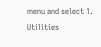menu and select 1. Utilities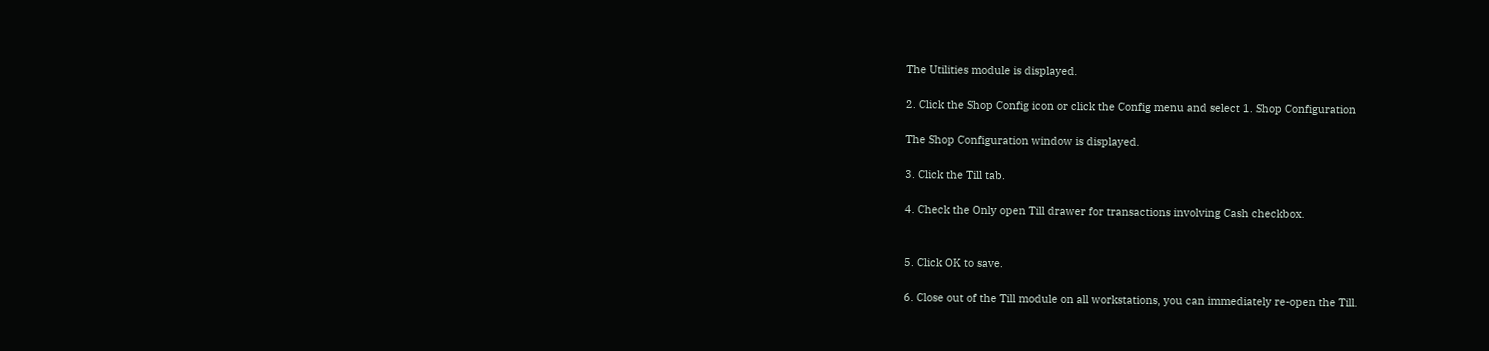The Utilities module is displayed.

2. Click the Shop Config icon or click the Config menu and select 1. Shop Configuration

The Shop Configuration window is displayed.

3. Click the Till tab.

4. Check the Only open Till drawer for transactions involving Cash checkbox.


5. Click OK to save.

6. Close out of the Till module on all workstations, you can immediately re-open the Till.